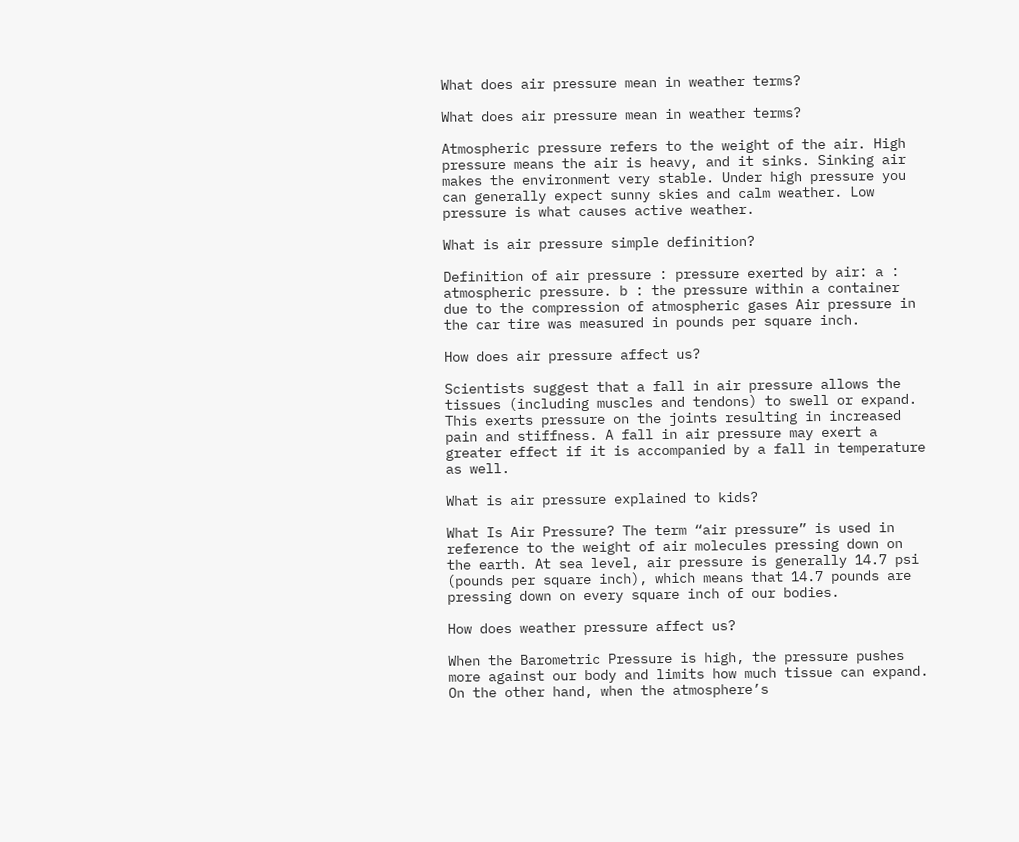What does air pressure mean in weather terms?

What does air pressure mean in weather terms?

Atmospheric pressure refers to the weight of the air. High pressure means the air is heavy, and it sinks. Sinking air makes the environment very stable. Under high pressure you can generally expect sunny skies and calm weather. Low pressure is what causes active weather.

What is air pressure simple definition?

Definition of air pressure : pressure exerted by air: a : atmospheric pressure. b : the pressure within a container due to the compression of atmospheric gases Air pressure in the car tire was measured in pounds per square inch.

How does air pressure affect us?

Scientists suggest that a fall in air pressure allows the tissues (including muscles and tendons) to swell or expand. This exerts pressure on the joints resulting in increased pain and stiffness. A fall in air pressure may exert a greater effect if it is accompanied by a fall in temperature as well.

What is air pressure explained to kids?

What Is Air Pressure? The term “air pressure” is used in reference to the weight of air molecules pressing down on the earth. At sea level, air pressure is generally 14.7 psi (pounds per square inch), which means that 14.7 pounds are pressing down on every square inch of our bodies.

How does weather pressure affect us?

When the Barometric Pressure is high, the pressure pushes more against our body and limits how much tissue can expand. On the other hand, when the atmosphere’s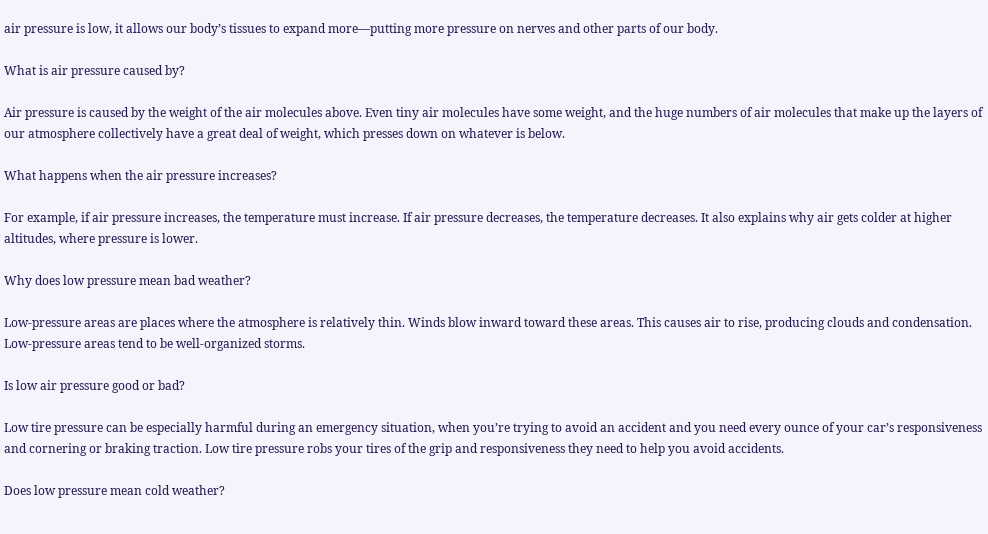air pressure is low, it allows our body’s tissues to expand more—putting more pressure on nerves and other parts of our body.

What is air pressure caused by?

Air pressure is caused by the weight of the air molecules above. Even tiny air molecules have some weight, and the huge numbers of air molecules that make up the layers of our atmosphere collectively have a great deal of weight, which presses down on whatever is below.

What happens when the air pressure increases?

For example, if air pressure increases, the temperature must increase. If air pressure decreases, the temperature decreases. It also explains why air gets colder at higher altitudes, where pressure is lower.

Why does low pressure mean bad weather?

Low-pressure areas are places where the atmosphere is relatively thin. Winds blow inward toward these areas. This causes air to rise, producing clouds and condensation. Low-pressure areas tend to be well-organized storms.

Is low air pressure good or bad?

Low tire pressure can be especially harmful during an emergency situation, when you’re trying to avoid an accident and you need every ounce of your car’s responsiveness and cornering or braking traction. Low tire pressure robs your tires of the grip and responsiveness they need to help you avoid accidents.

Does low pressure mean cold weather?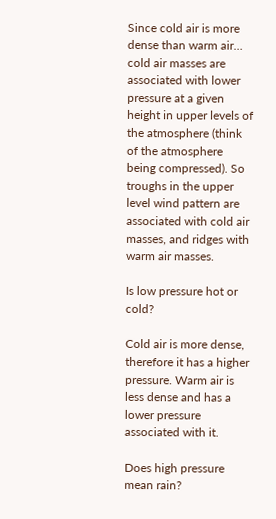Since cold air is more dense than warm air… cold air masses are associated with lower pressure at a given height in upper levels of the atmosphere (think of the atmosphere being compressed). So troughs in the upper level wind pattern are associated with cold air masses, and ridges with warm air masses.

Is low pressure hot or cold?

Cold air is more dense, therefore it has a higher pressure. Warm air is less dense and has a lower pressure associated with it.

Does high pressure mean rain?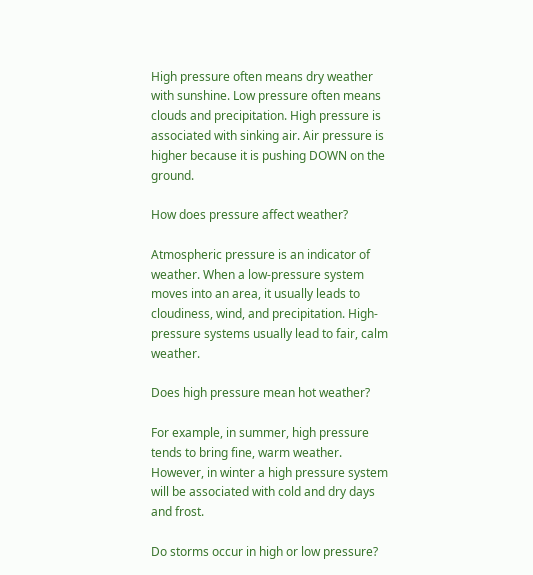High pressure often means dry weather with sunshine. Low pressure often means clouds and precipitation. High pressure is associated with sinking air. Air pressure is higher because it is pushing DOWN on the ground.

How does pressure affect weather?

Atmospheric pressure is an indicator of weather. When a low-pressure system moves into an area, it usually leads to cloudiness, wind, and precipitation. High-pressure systems usually lead to fair, calm weather.

Does high pressure mean hot weather?

For example, in summer, high pressure tends to bring fine, warm weather. However, in winter a high pressure system will be associated with cold and dry days and frost.

Do storms occur in high or low pressure?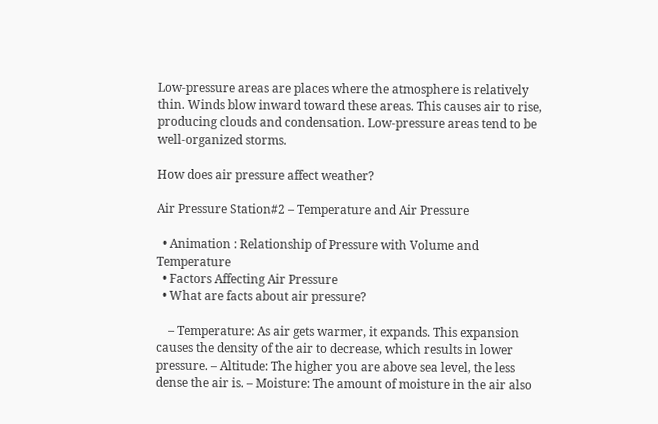Low-pressure areas are places where the atmosphere is relatively thin. Winds blow inward toward these areas. This causes air to rise, producing clouds and condensation. Low-pressure areas tend to be well-organized storms.

How does air pressure affect weather?

Air Pressure Station#2 – Temperature and Air Pressure

  • Animation : Relationship of Pressure with Volume and Temperature
  • Factors Affecting Air Pressure
  • What are facts about air pressure?

    – Temperature: As air gets warmer, it expands. This expansion causes the density of the air to decrease, which results in lower pressure. – Altitude: The higher you are above sea level, the less dense the air is. – Moisture: The amount of moisture in the air also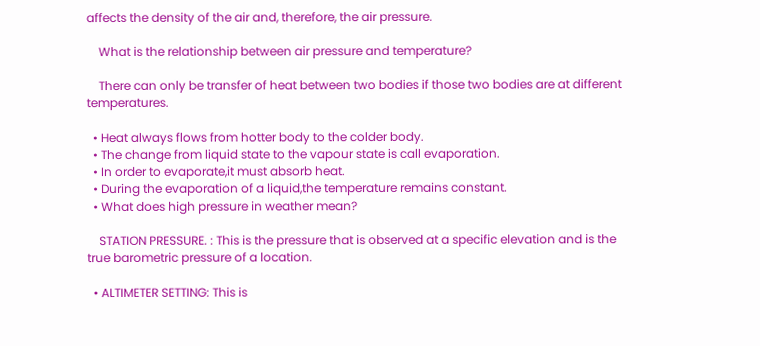affects the density of the air and, therefore, the air pressure.

    What is the relationship between air pressure and temperature?

    There can only be transfer of heat between two bodies if those two bodies are at different temperatures.

  • Heat always flows from hotter body to the colder body.
  • The change from liquid state to the vapour state is call evaporation.
  • In order to evaporate,it must absorb heat.
  • During the evaporation of a liquid,the temperature remains constant.
  • What does high pressure in weather mean?

    STATION PRESSURE. : This is the pressure that is observed at a specific elevation and is the true barometric pressure of a location.

  • ALTIMETER SETTING: This is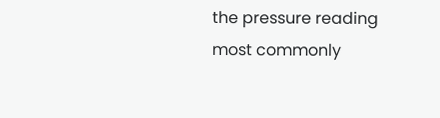the pressure reading most commonly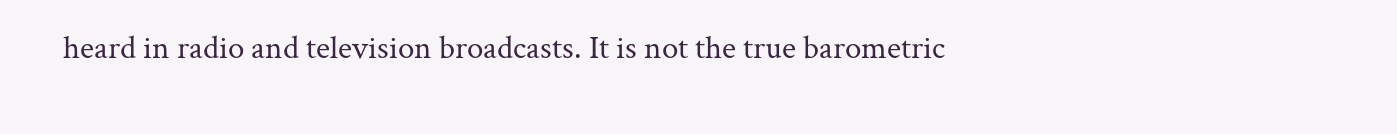heard in radio and television broadcasts. It is not the true barometric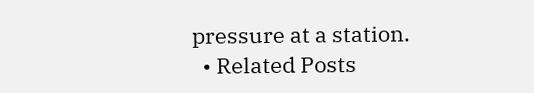pressure at a station.
  • Related Posts